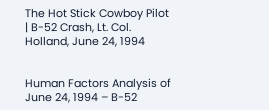The Hot Stick Cowboy Pilot | B-52 Crash, Lt. Col. Holland, June 24, 1994


Human Factors Analysis of June 24, 1994 – B-52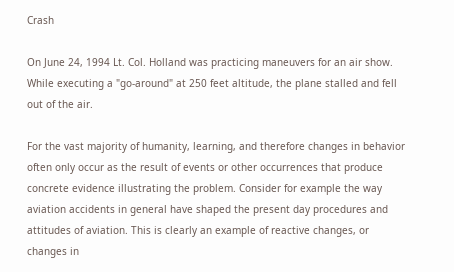Crash

On June 24, 1994 Lt. Col. Holland was practicing maneuvers for an air show. While executing a "go-around" at 250 feet altitude, the plane stalled and fell out of the air.

For the vast majority of humanity, learning, and therefore changes in behavior often only occur as the result of events or other occurrences that produce concrete evidence illustrating the problem. Consider for example the way aviation accidents in general have shaped the present day procedures and attitudes of aviation. This is clearly an example of reactive changes, or changes in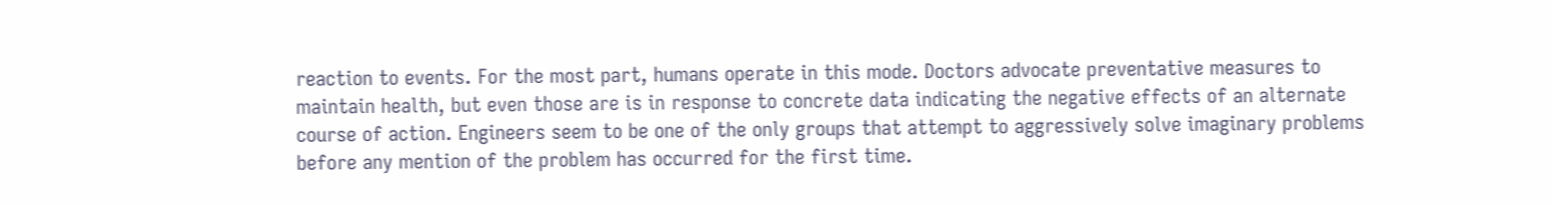reaction to events. For the most part, humans operate in this mode. Doctors advocate preventative measures to maintain health, but even those are is in response to concrete data indicating the negative effects of an alternate course of action. Engineers seem to be one of the only groups that attempt to aggressively solve imaginary problems before any mention of the problem has occurred for the first time.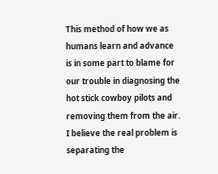This method of how we as humans learn and advance is in some part to blame for our trouble in diagnosing the hot stick cowboy pilots and removing them from the air. I believe the real problem is separating the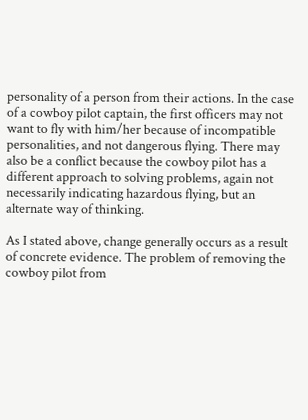personality of a person from their actions. In the case of a cowboy pilot captain, the first officers may not want to fly with him/her because of incompatible personalities, and not dangerous flying. There may also be a conflict because the cowboy pilot has a different approach to solving problems, again not necessarily indicating hazardous flying, but an alternate way of thinking.

As I stated above, change generally occurs as a result of concrete evidence. The problem of removing the cowboy pilot from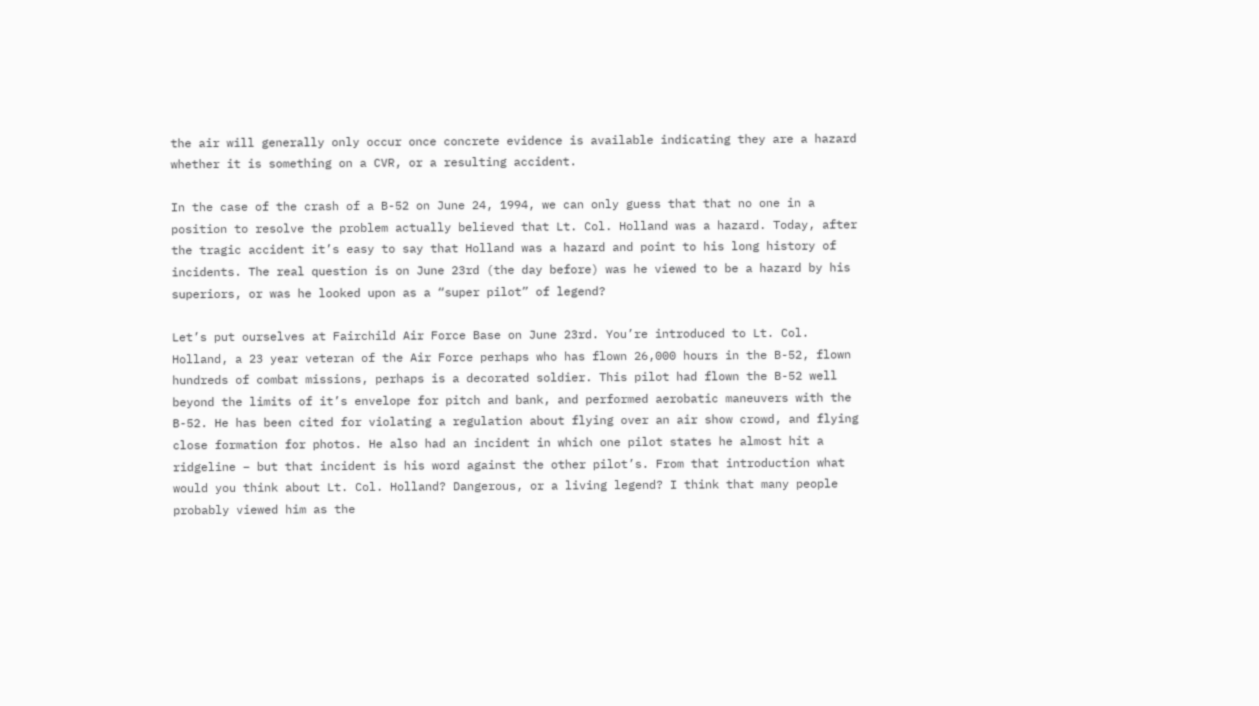the air will generally only occur once concrete evidence is available indicating they are a hazard whether it is something on a CVR, or a resulting accident.

In the case of the crash of a B-52 on June 24, 1994, we can only guess that that no one in a position to resolve the problem actually believed that Lt. Col. Holland was a hazard. Today, after the tragic accident it’s easy to say that Holland was a hazard and point to his long history of incidents. The real question is on June 23rd (the day before) was he viewed to be a hazard by his superiors, or was he looked upon as a “super pilot” of legend?

Let’s put ourselves at Fairchild Air Force Base on June 23rd. You’re introduced to Lt. Col. Holland, a 23 year veteran of the Air Force perhaps who has flown 26,000 hours in the B-52, flown hundreds of combat missions, perhaps is a decorated soldier. This pilot had flown the B-52 well beyond the limits of it’s envelope for pitch and bank, and performed aerobatic maneuvers with the B-52. He has been cited for violating a regulation about flying over an air show crowd, and flying close formation for photos. He also had an incident in which one pilot states he almost hit a ridgeline – but that incident is his word against the other pilot’s. From that introduction what would you think about Lt. Col. Holland? Dangerous, or a living legend? I think that many people probably viewed him as the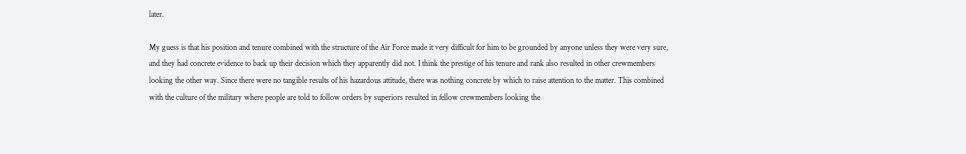later.

My guess is that his position and tenure combined with the structure of the Air Force made it very difficult for him to be grounded by anyone unless they were very sure, and they had concrete evidence to back up their decision which they apparently did not. I think the prestige of his tenure and rank also resulted in other crewmembers looking the other way. Since there were no tangible results of his hazardous attitude, there was nothing concrete by which to raise attention to the matter. This combined with the culture of the military where people are told to follow orders by superiors resulted in fellow crewmembers looking the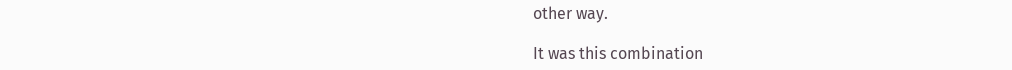other way.

It was this combination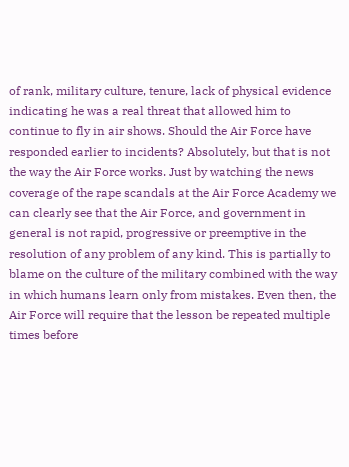of rank, military culture, tenure, lack of physical evidence indicating he was a real threat that allowed him to continue to fly in air shows. Should the Air Force have responded earlier to incidents? Absolutely, but that is not the way the Air Force works. Just by watching the news coverage of the rape scandals at the Air Force Academy we can clearly see that the Air Force, and government in general is not rapid, progressive or preemptive in the resolution of any problem of any kind. This is partially to blame on the culture of the military combined with the way in which humans learn only from mistakes. Even then, the Air Force will require that the lesson be repeated multiple times before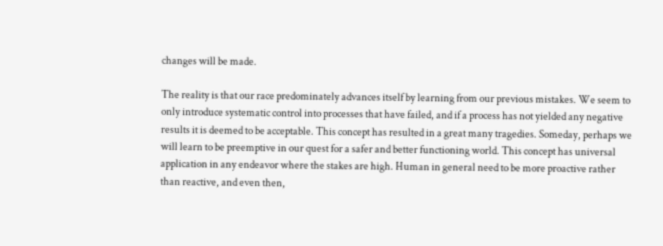changes will be made.

The reality is that our race predominately advances itself by learning from our previous mistakes. We seem to only introduce systematic control into processes that have failed, and if a process has not yielded any negative results it is deemed to be acceptable. This concept has resulted in a great many tragedies. Someday, perhaps we will learn to be preemptive in our quest for a safer and better functioning world. This concept has universal application in any endeavor where the stakes are high. Human in general need to be more proactive rather than reactive, and even then,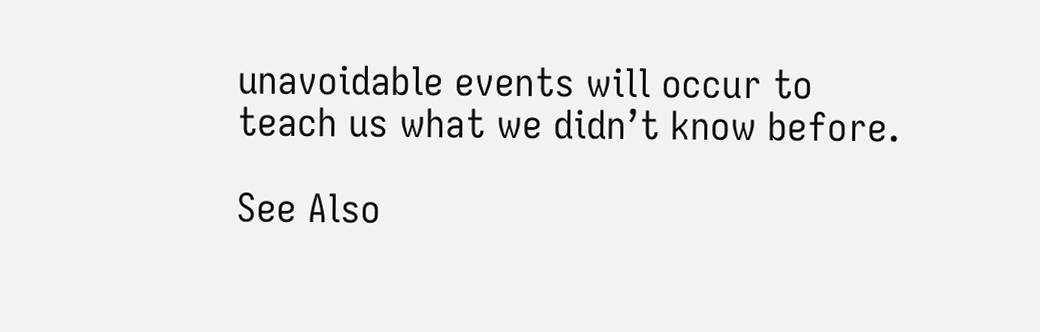unavoidable events will occur to teach us what we didn’t know before.

See Also